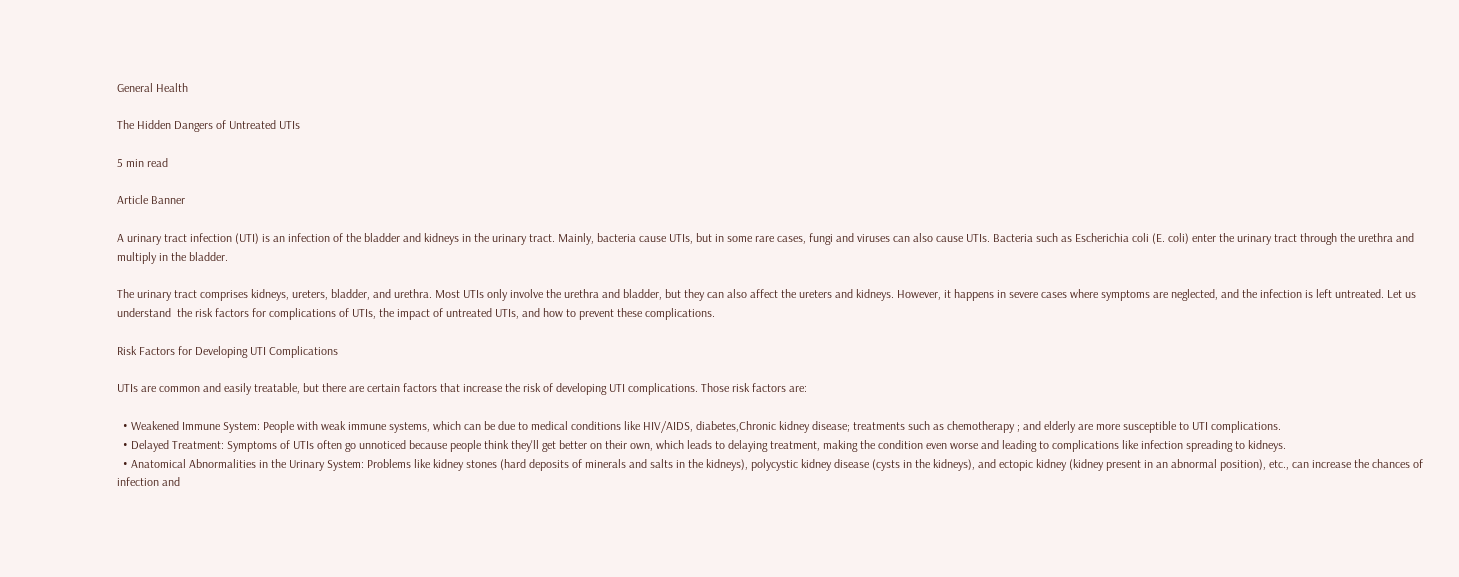General Health

The Hidden Dangers of Untreated UTIs

5 min read

Article Banner

A urinary tract infection (UTI) is an infection of the bladder and kidneys in the urinary tract. Mainly, bacteria cause UTIs, but in some rare cases, fungi and viruses can also cause UTIs. Bacteria such as Escherichia coli (E. coli) enter the urinary tract through the urethra and multiply in the bladder.

The urinary tract comprises kidneys, ureters, bladder, and urethra. Most UTIs only involve the urethra and bladder, but they can also affect the ureters and kidneys. However, it happens in severe cases where symptoms are neglected, and the infection is left untreated. Let us understand  the risk factors for complications of UTIs, the impact of untreated UTIs, and how to prevent these complications.

Risk Factors for Developing UTI Complications

UTIs are common and easily treatable, but there are certain factors that increase the risk of developing UTI complications. Those risk factors are:

  • Weakened Immune System: People with weak immune systems, which can be due to medical conditions like HIV/AIDS, diabetes,Chronic kidney disease; treatments such as chemotherapy ; and elderly are more susceptible to UTI complications.
  • Delayed Treatment: Symptoms of UTIs often go unnoticed because people think they'll get better on their own, which leads to delaying treatment, making the condition even worse and leading to complications like infection spreading to kidneys.
  • Anatomical Abnormalities in the Urinary System: Problems like kidney stones (hard deposits of minerals and salts in the kidneys), polycystic kidney disease (cysts in the kidneys), and ectopic kidney (kidney present in an abnormal position), etc., can increase the chances of infection and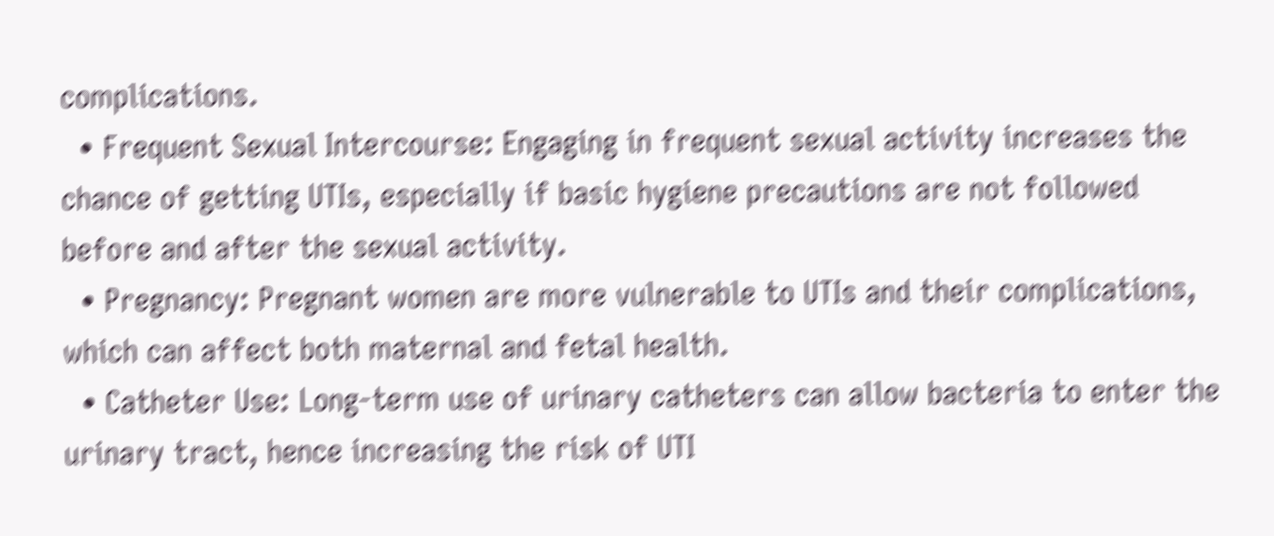complications.
  • Frequent Sexual Intercourse: Engaging in frequent sexual activity increases the chance of getting UTIs, especially if basic hygiene precautions are not followed before and after the sexual activity.
  • Pregnancy: Pregnant women are more vulnerable to UTIs and their complications, which can affect both maternal and fetal health.
  • Catheter Use: Long-term use of urinary catheters can allow bacteria to enter the urinary tract, hence increasing the risk of UTI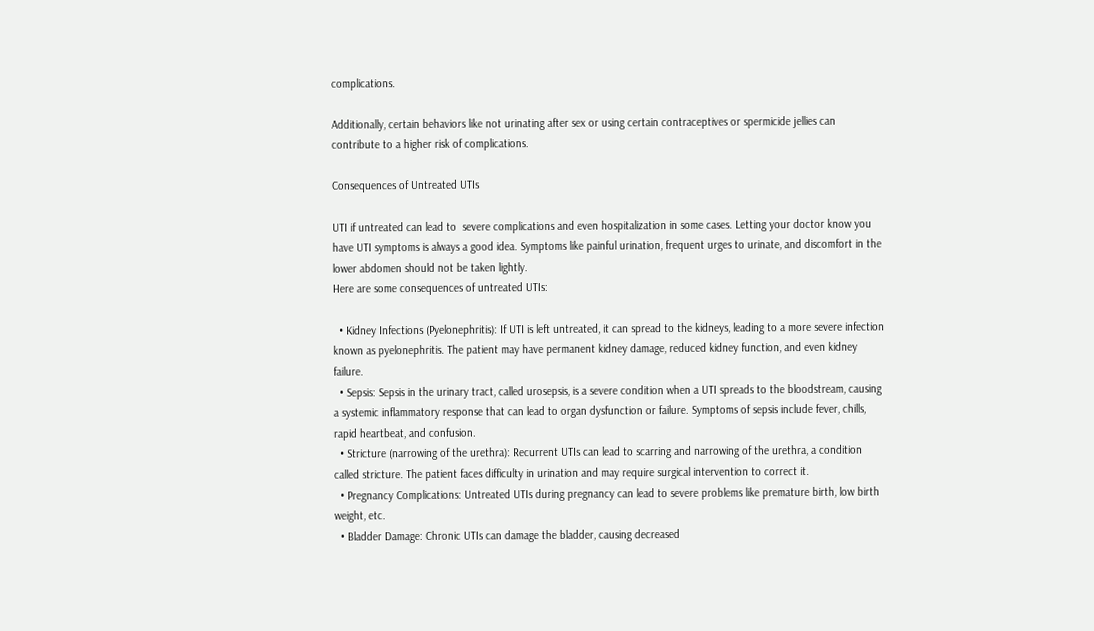complications.

Additionally, certain behaviors like not urinating after sex or using certain contraceptives or spermicide jellies can contribute to a higher risk of complications.

Consequences of Untreated UTIs

UTI if untreated can lead to  severe complications and even hospitalization in some cases. Letting your doctor know you have UTI symptoms is always a good idea. Symptoms like painful urination, frequent urges to urinate, and discomfort in the lower abdomen should not be taken lightly.
Here are some consequences of untreated UTIs:

  • Kidney Infections (Pyelonephritis): If UTI is left untreated, it can spread to the kidneys, leading to a more severe infection known as pyelonephritis. The patient may have permanent kidney damage, reduced kidney function, and even kidney failure.
  • Sepsis: Sepsis in the urinary tract, called urosepsis, is a severe condition when a UTI spreads to the bloodstream, causing a systemic inflammatory response that can lead to organ dysfunction or failure. Symptoms of sepsis include fever, chills, rapid heartbeat, and confusion.
  • Stricture (narrowing of the urethra): Recurrent UTIs can lead to scarring and narrowing of the urethra, a condition called stricture. The patient faces difficulty in urination and may require surgical intervention to correct it.
  • Pregnancy Complications: Untreated UTIs during pregnancy can lead to severe problems like premature birth, low birth weight, etc.
  • Bladder Damage: Chronic UTIs can damage the bladder, causing decreased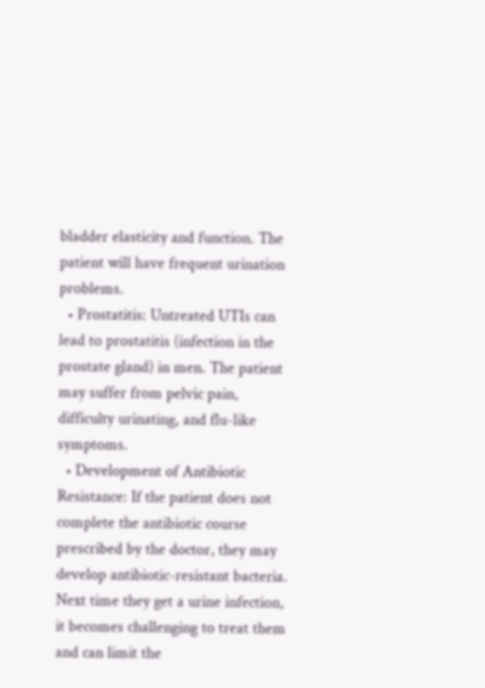bladder elasticity and function. The patient will have frequent urination problems.
  • Prostatitis: Untreated UTIs can lead to prostatitis (infection in the prostate gland) in men. The patient may suffer from pelvic pain, difficulty urinating, and flu-like symptoms.
  • Development of Antibiotic Resistance: If the patient does not complete the antibiotic course prescribed by the doctor, they may develop antibiotic-resistant bacteria. Next time they get a urine infection, it becomes challenging to treat them and can limit the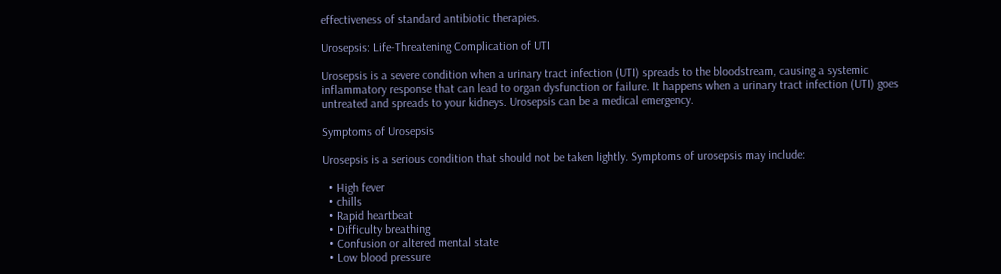effectiveness of standard antibiotic therapies.

Urosepsis: Life-Threatening Complication of UTI

Urosepsis is a severe condition when a urinary tract infection (UTI) spreads to the bloodstream, causing a systemic inflammatory response that can lead to organ dysfunction or failure. It happens when a urinary tract infection (UTI) goes untreated and spreads to your kidneys. Urosepsis can be a medical emergency.

Symptoms of Urosepsis

Urosepsis is a serious condition that should not be taken lightly. Symptoms of urosepsis may include:

  • High fever
  • chills
  • Rapid heartbeat
  • Difficulty breathing
  • Confusion or altered mental state
  • Low blood pressure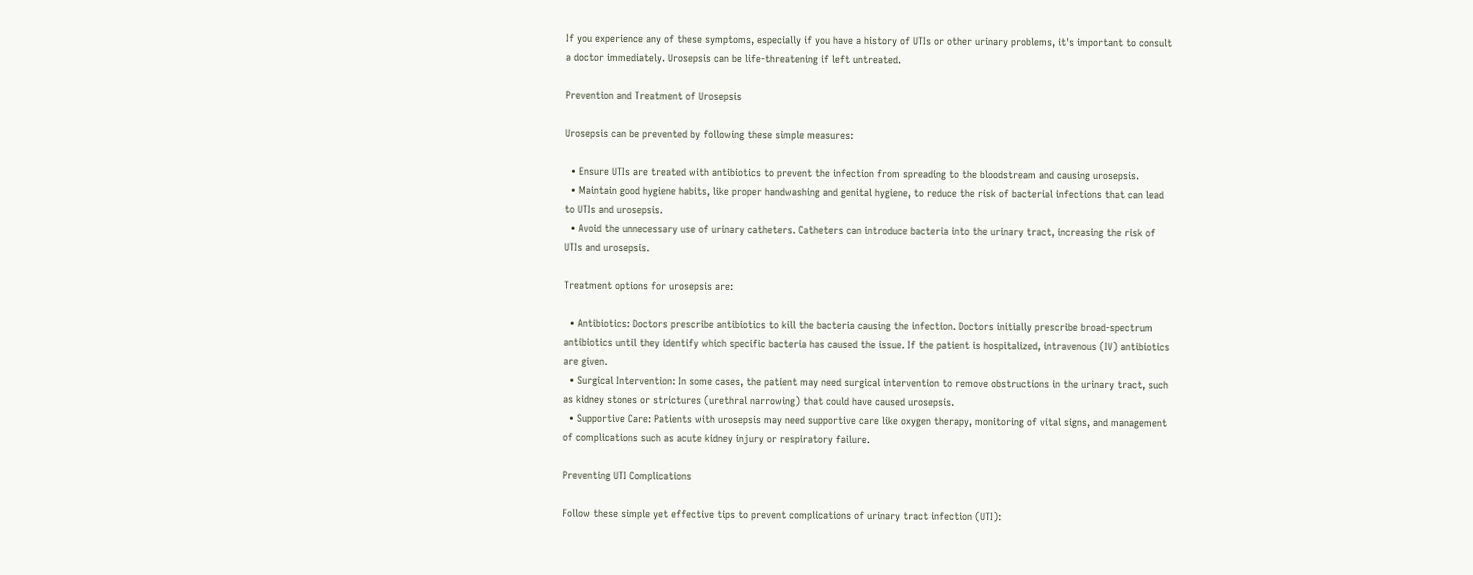If you experience any of these symptoms, especially if you have a history of UTIs or other urinary problems, it's important to consult a doctor immediately. Urosepsis can be life-threatening if left untreated.

Prevention and Treatment of Urosepsis

Urosepsis can be prevented by following these simple measures:

  • Ensure UTIs are treated with antibiotics to prevent the infection from spreading to the bloodstream and causing urosepsis.
  • Maintain good hygiene habits, like proper handwashing and genital hygiene, to reduce the risk of bacterial infections that can lead to UTIs and urosepsis.
  • Avoid the unnecessary use of urinary catheters. Catheters can introduce bacteria into the urinary tract, increasing the risk of UTIs and urosepsis.

Treatment options for urosepsis are:

  • Antibiotics: Doctors prescribe antibiotics to kill the bacteria causing the infection. Doctors initially prescribe broad-spectrum antibiotics until they identify which specific bacteria has caused the issue. If the patient is hospitalized, intravenous (IV) antibiotics are given.
  • Surgical Intervention: In some cases, the patient may need surgical intervention to remove obstructions in the urinary tract, such as kidney stones or strictures (urethral narrowing) that could have caused urosepsis.
  • Supportive Care: Patients with urosepsis may need supportive care like oxygen therapy, monitoring of vital signs, and management of complications such as acute kidney injury or respiratory failure.

Preventing UTI Complications

Follow these simple yet effective tips to prevent complications of urinary tract infection (UTI):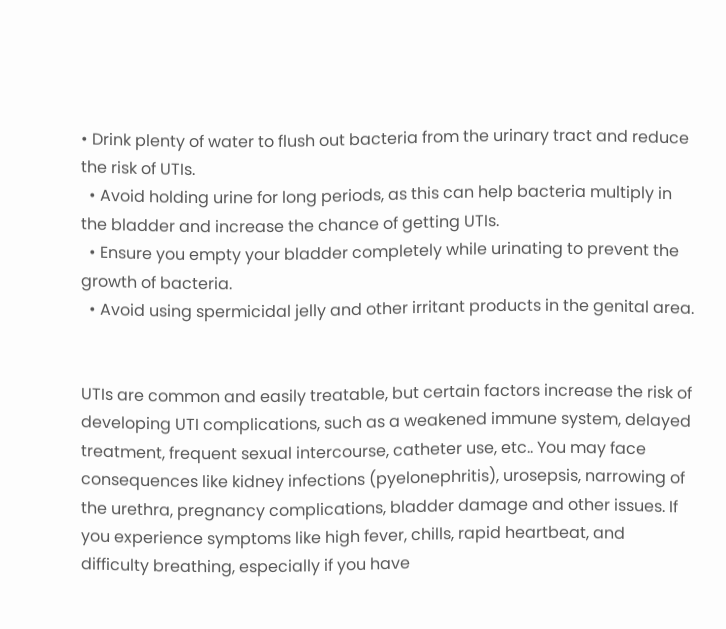• Drink plenty of water to flush out bacteria from the urinary tract and reduce the risk of UTIs.
  • Avoid holding urine for long periods, as this can help bacteria multiply in the bladder and increase the chance of getting UTIs.
  • Ensure you empty your bladder completely while urinating to prevent the growth of bacteria.
  • Avoid using spermicidal jelly and other irritant products in the genital area.


UTIs are common and easily treatable, but certain factors increase the risk of developing UTI complications, such as a weakened immune system, delayed treatment, frequent sexual intercourse, catheter use, etc.. You may face consequences like kidney infections (pyelonephritis), urosepsis, narrowing of the urethra, pregnancy complications, bladder damage and other issues. If you experience symptoms like high fever, chills, rapid heartbeat, and difficulty breathing, especially if you have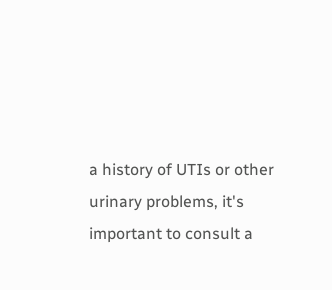a history of UTIs or other urinary problems, it's important to consult a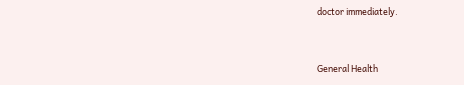doctor immediately.


General Health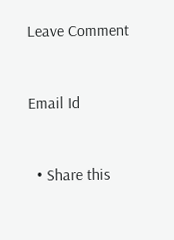Leave Comment


Email Id


  • Share this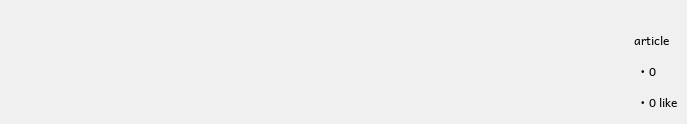article

  • 0

  • 0 like